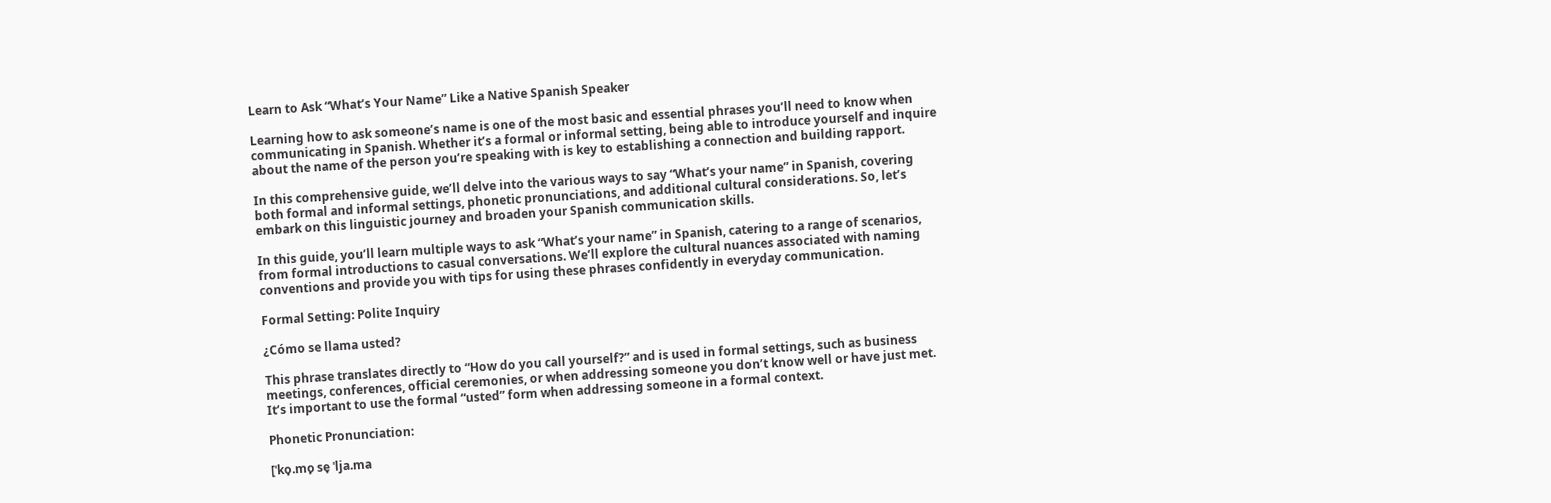Learn to Ask “What’s Your Name” Like a Native Spanish Speaker

Learning how to ask someone’s name is one of the most basic and essential phrases you’ll need to know when communicating in Spanish. Whether it’s a formal or informal setting, being able to introduce yourself and inquire about the name of the person you’re speaking with is key to establishing a connection and building rapport.

In this comprehensive guide, we’ll delve into the various ways to say “What’s your name” in Spanish, covering both formal and informal settings, phonetic pronunciations, and additional cultural considerations. So, let’s embark on this linguistic journey and broaden your Spanish communication skills.

In this guide, you’ll learn multiple ways to ask “What’s your name” in Spanish, catering to a range of scenarios, from formal introductions to casual conversations. We’ll explore the cultural nuances associated with naming conventions and provide you with tips for using these phrases confidently in everyday communication.

Formal Setting: Polite Inquiry

¿Cómo se llama usted?

This phrase translates directly to “How do you call yourself?” and is used in formal settings, such as business meetings, conferences, official ceremonies, or when addressing someone you don’t know well or have just met. It’s important to use the formal “usted” form when addressing someone in a formal context.

Phonetic Pronunciation:

[ˈko̞.mo̞ se̞ ˈlja.ma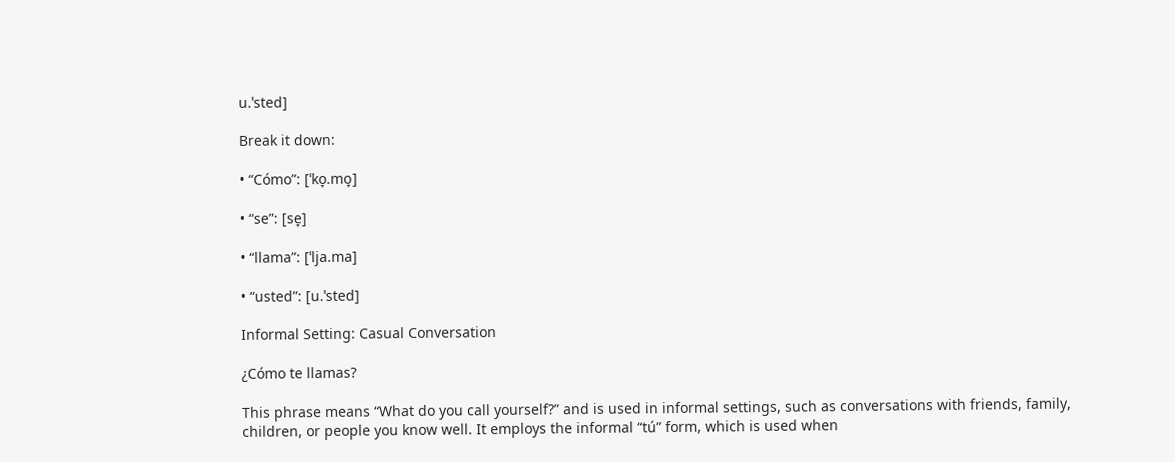u.ˈsted]

Break it down:

• “Cómo”: [ˈko̞.mo̞]

• “se”: [se̞]

• “llama”: [ˈlja.ma]

• “usted”: [u.ˈsted]

Informal Setting: Casual Conversation

¿Cómo te llamas?

This phrase means “What do you call yourself?” and is used in informal settings, such as conversations with friends, family, children, or people you know well. It employs the informal “tú” form, which is used when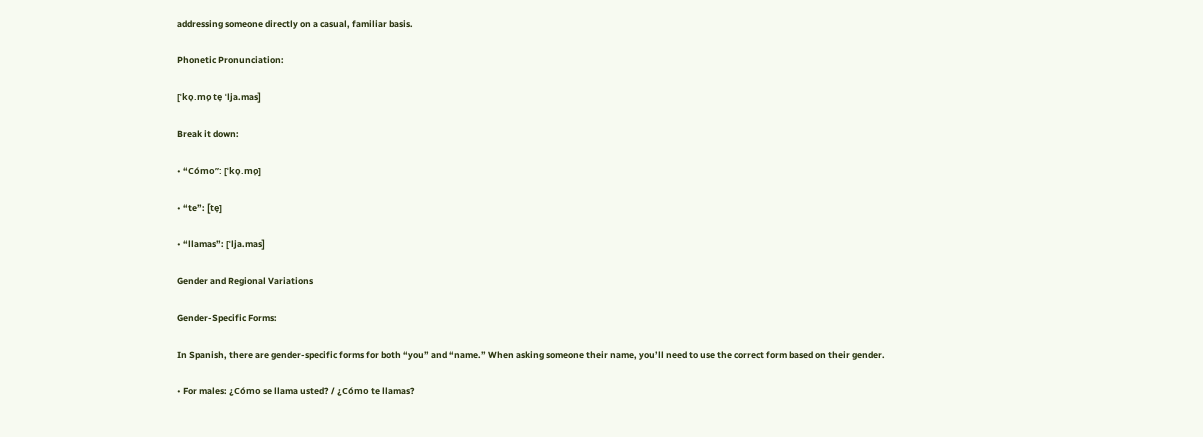addressing someone directly on a casual, familiar basis.

Phonetic Pronunciation:

[ˈko̞.mo̞ te̞ ˈlja.mas]

Break it down:

• “Cómo”: [ˈko̞.mo̞]

• “te”: [te̞]

• “llamas”: [ˈlja.mas]

Gender and Regional Variations

Gender-Specific Forms:

In Spanish, there are gender-specific forms for both “you” and “name.” When asking someone their name, you’ll need to use the correct form based on their gender.

• For males: ¿Cómo se llama usted? / ¿Cómo te llamas?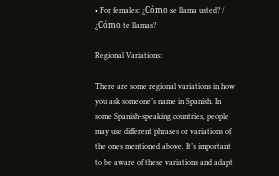• For females: ¿Cómo se llama usted? / ¿Cómo te llamas?

Regional Variations:

There are some regional variations in how you ask someone’s name in Spanish. In some Spanish-speaking countries, people may use different phrases or variations of the ones mentioned above. It’s important to be aware of these variations and adapt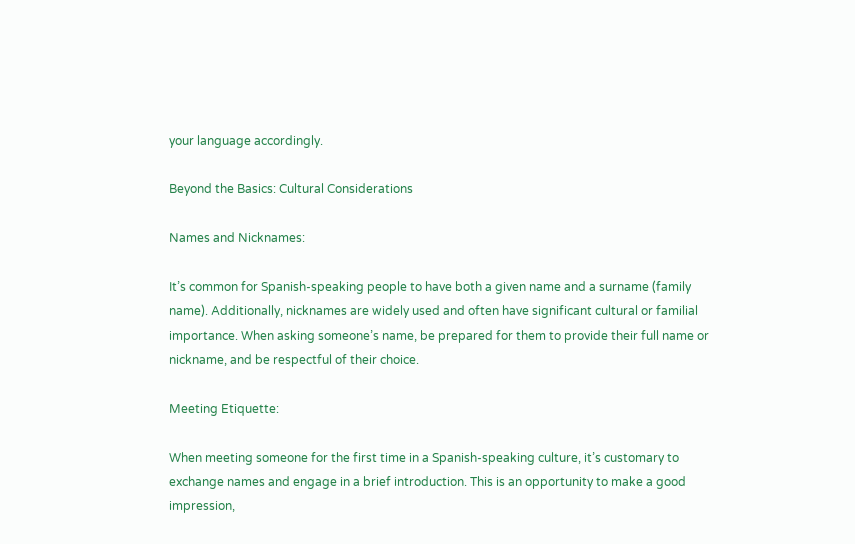your language accordingly.

Beyond the Basics: Cultural Considerations

Names and Nicknames:

It’s common for Spanish-speaking people to have both a given name and a surname (family name). Additionally, nicknames are widely used and often have significant cultural or familial importance. When asking someone’s name, be prepared for them to provide their full name or nickname, and be respectful of their choice.

Meeting Etiquette:

When meeting someone for the first time in a Spanish-speaking culture, it’s customary to exchange names and engage in a brief introduction. This is an opportunity to make a good impression,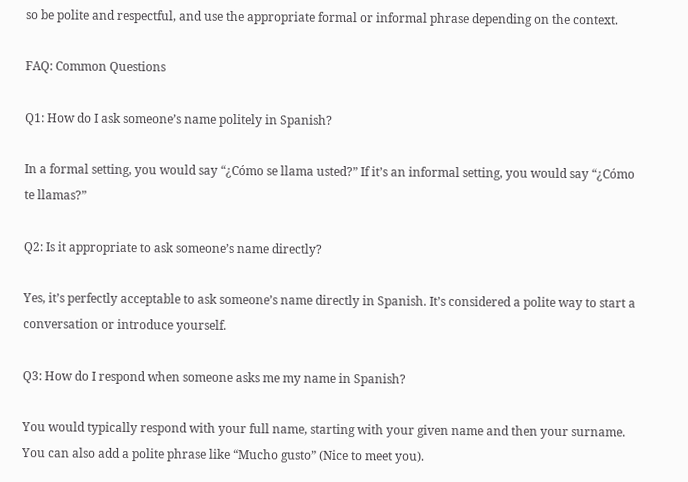so be polite and respectful, and use the appropriate formal or informal phrase depending on the context.

FAQ: Common Questions

Q1: How do I ask someone’s name politely in Spanish?

In a formal setting, you would say “¿Cómo se llama usted?” If it’s an informal setting, you would say “¿Cómo te llamas?”

Q2: Is it appropriate to ask someone’s name directly?

Yes, it’s perfectly acceptable to ask someone’s name directly in Spanish. It’s considered a polite way to start a conversation or introduce yourself.

Q3: How do I respond when someone asks me my name in Spanish?

You would typically respond with your full name, starting with your given name and then your surname. You can also add a polite phrase like “Mucho gusto” (Nice to meet you).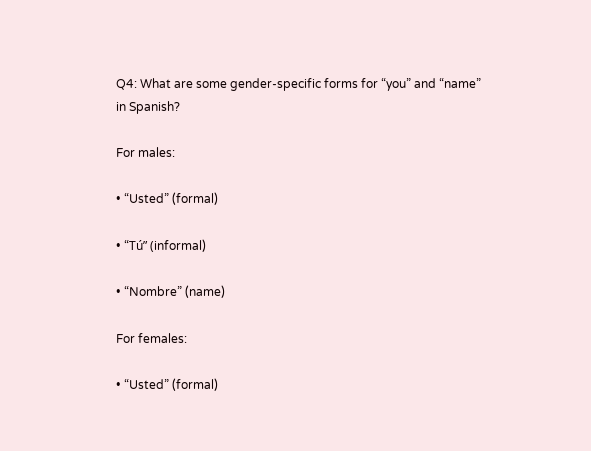Q4: What are some gender-specific forms for “you” and “name” in Spanish?

For males:

• “Usted” (formal)

• “Tú” (informal)

• “Nombre” (name)

For females:

• “Usted” (formal)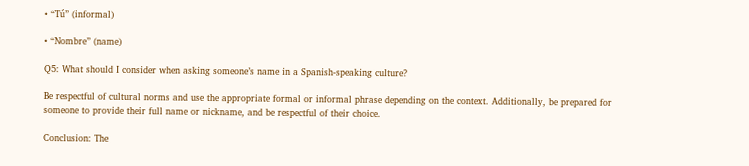• “Tú” (informal)

• “Nombre” (name)

Q5: What should I consider when asking someone’s name in a Spanish-speaking culture?

Be respectful of cultural norms and use the appropriate formal or informal phrase depending on the context. Additionally, be prepared for someone to provide their full name or nickname, and be respectful of their choice.

Conclusion: The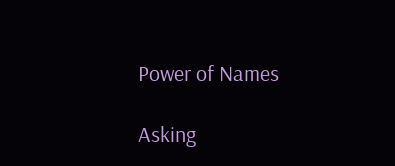Power of Names

Asking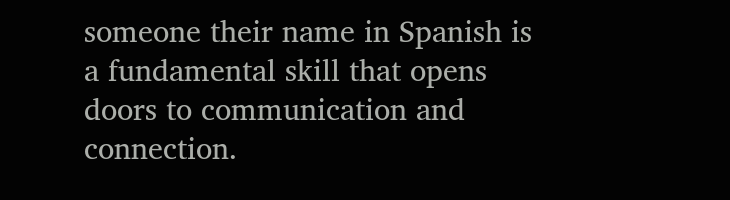someone their name in Spanish is a fundamental skill that opens doors to communication and connection.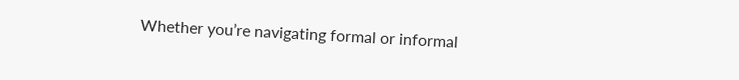Whether you’re navigating formal or informal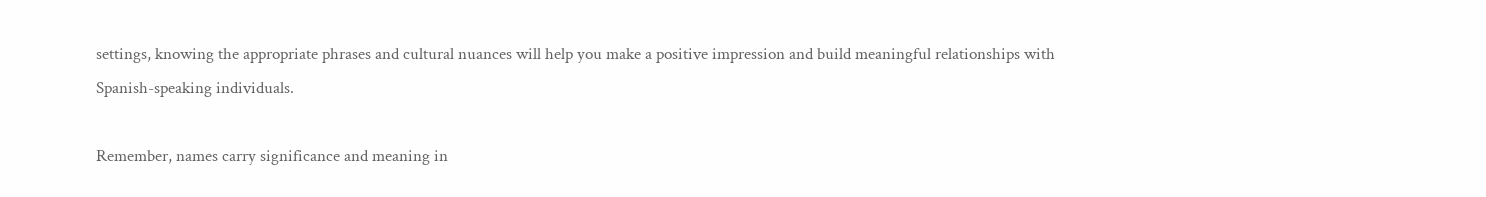settings, knowing the appropriate phrases and cultural nuances will help you make a positive impression and build meaningful relationships with Spanish-speaking individuals.

Remember, names carry significance and meaning in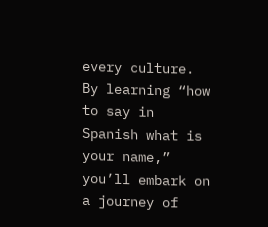every culture. By learning “how to say in Spanish what is your name,” you’ll embark on a journey of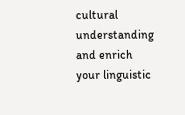cultural understanding and enrich your linguistic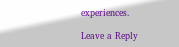experiences.

Leave a Reply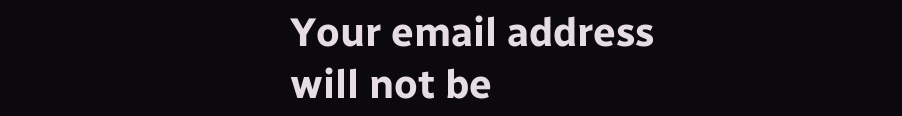Your email address will not be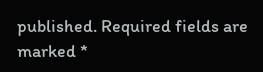published. Required fields are marked *